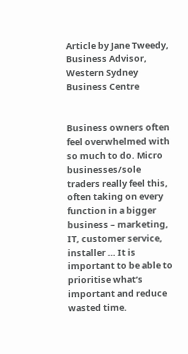Article by Jane Tweedy, Business Advisor, Western Sydney Business Centre


Business owners often feel overwhelmed with so much to do. Micro businesses/sole traders really feel this, often taking on every function in a bigger business – marketing, IT, customer service, installer … It is important to be able to prioritise what’s important and reduce wasted time.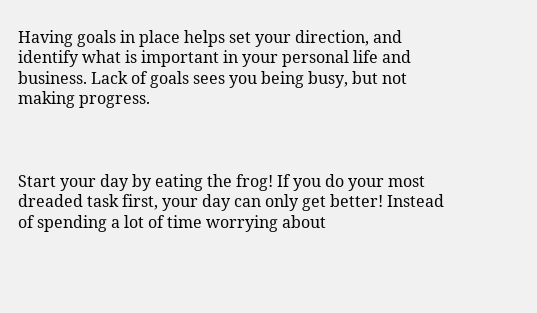Having goals in place helps set your direction, and identify what is important in your personal life and business. Lack of goals sees you being busy, but not making progress.



Start your day by eating the frog! If you do your most dreaded task first, your day can only get better! Instead of spending a lot of time worrying about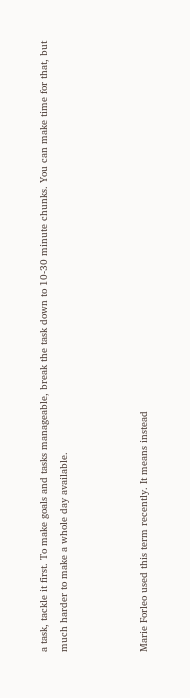a task, tackle it first. To make goals and tasks manageable, break the task down to 10-30 minute chunks. You can make time for that, but much harder to make a whole day available.



Marie Forleo used this term recently. It means instead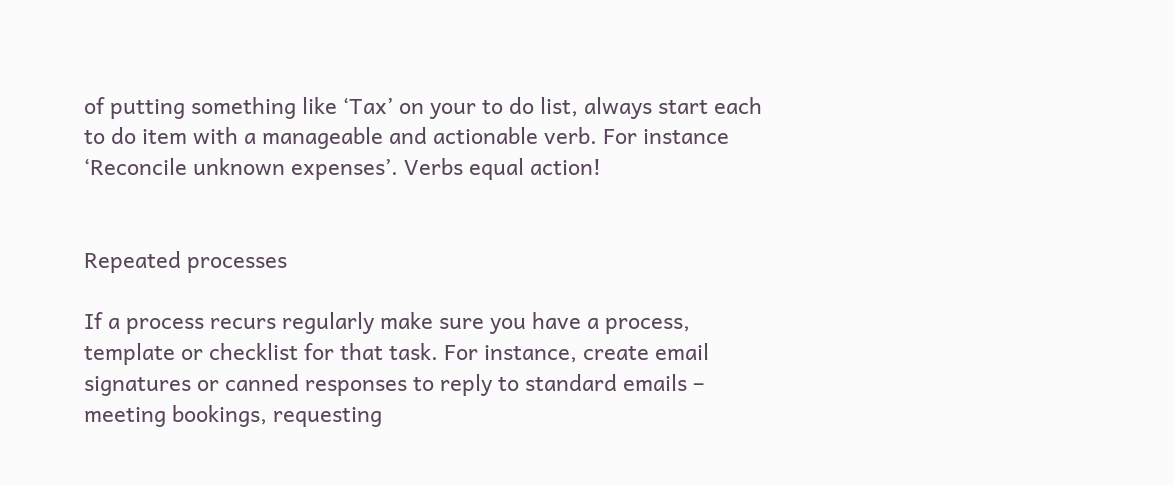of putting something like ‘Tax’ on your to do list, always start each to do item with a manageable and actionable verb. For instance ‘Reconcile unknown expenses’. Verbs equal action!


Repeated processes

If a process recurs regularly make sure you have a process, template or checklist for that task. For instance, create email signatures or canned responses to reply to standard emails – meeting bookings, requesting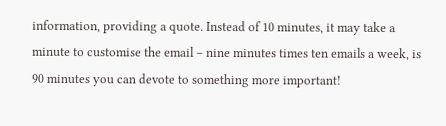information, providing a quote. Instead of 10 minutes, it may take a minute to customise the email – nine minutes times ten emails a week, is 90 minutes you can devote to something more important!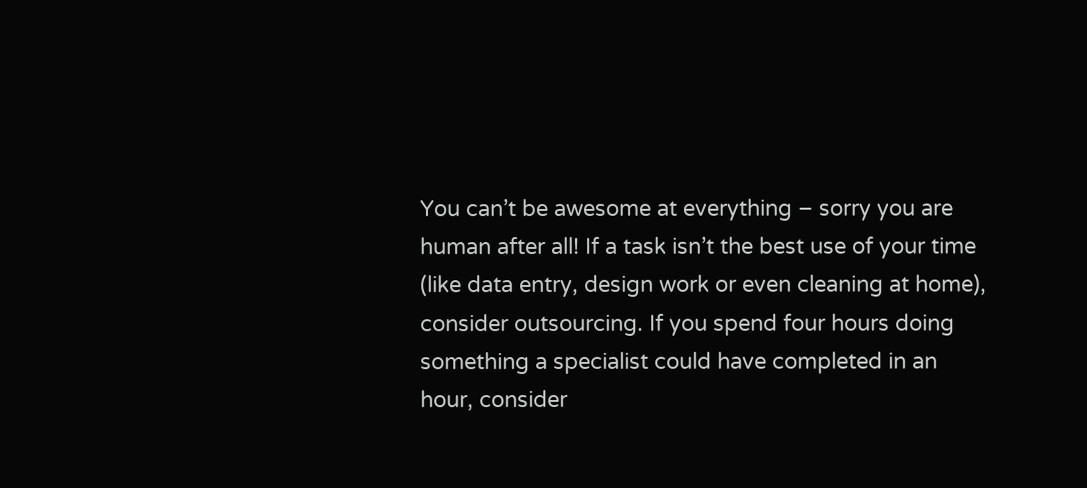You can’t be awesome at everything – sorry you are human after all! If a task isn’t the best use of your time (like data entry, design work or even cleaning at home), consider outsourcing. If you spend four hours doing something a specialist could have completed in an hour, consider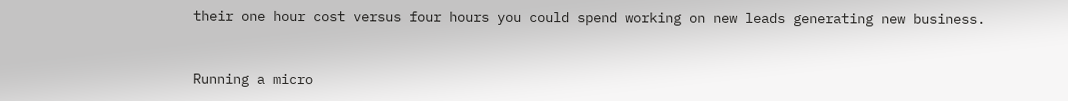their one hour cost versus four hours you could spend working on new leads generating new business.


Running a micro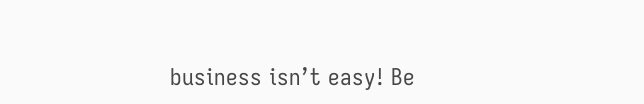business isn’t easy! Be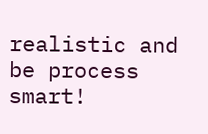realistic and be process smart!